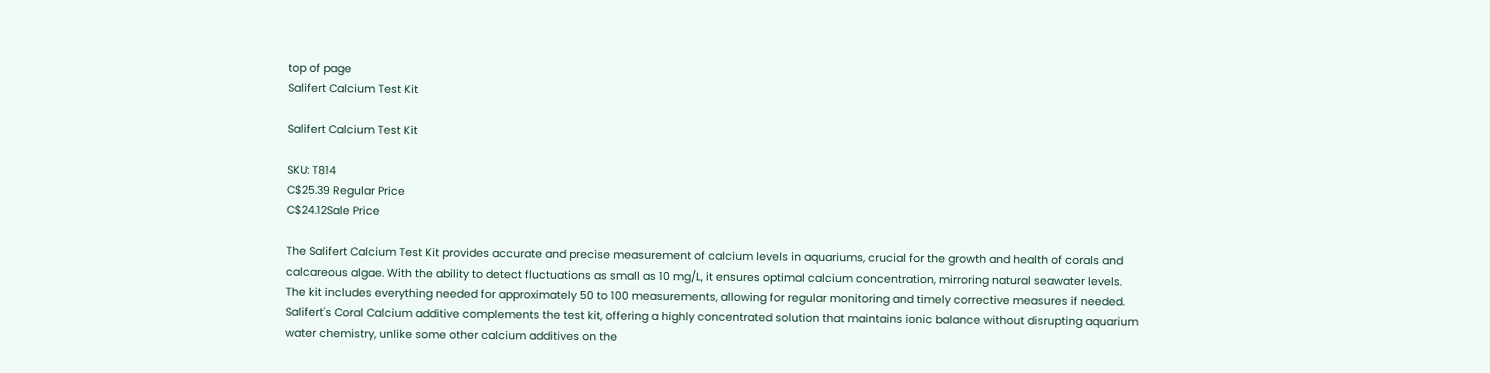top of page
Salifert Calcium Test Kit

Salifert Calcium Test Kit

SKU: T814
C$25.39 Regular Price
C$24.12Sale Price

The Salifert Calcium Test Kit provides accurate and precise measurement of calcium levels in aquariums, crucial for the growth and health of corals and calcareous algae. With the ability to detect fluctuations as small as 10 mg/L, it ensures optimal calcium concentration, mirroring natural seawater levels. The kit includes everything needed for approximately 50 to 100 measurements, allowing for regular monitoring and timely corrective measures if needed. Salifert's Coral Calcium additive complements the test kit, offering a highly concentrated solution that maintains ionic balance without disrupting aquarium water chemistry, unlike some other calcium additives on the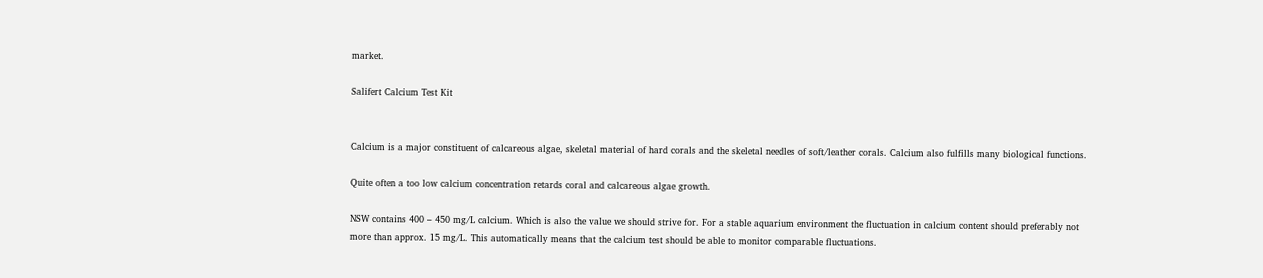market.

Salifert Calcium Test Kit


Calcium is a major constituent of calcareous algae, skeletal material of hard corals and the skeletal needles of soft/leather corals. Calcium also fulfills many biological functions.

Quite often a too low calcium concentration retards coral and calcareous algae growth.

NSW contains 400 – 450 mg/L calcium. Which is also the value we should strive for. For a stable aquarium environment the fluctuation in calcium content should preferably not more than approx. 15 mg/L. This automatically means that the calcium test should be able to monitor comparable fluctuations.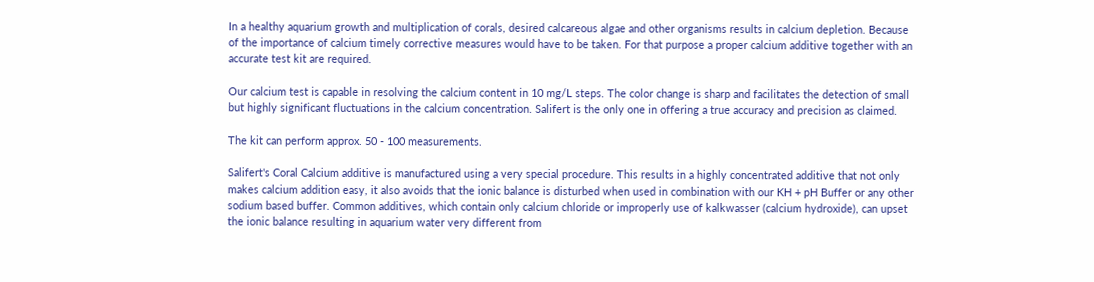In a healthy aquarium growth and multiplication of corals, desired calcareous algae and other organisms results in calcium depletion. Because of the importance of calcium timely corrective measures would have to be taken. For that purpose a proper calcium additive together with an accurate test kit are required.

Our calcium test is capable in resolving the calcium content in 10 mg/L steps. The color change is sharp and facilitates the detection of small but highly significant fluctuations in the calcium concentration. Salifert is the only one in offering a true accuracy and precision as claimed.

The kit can perform approx. 50 - 100 measurements.

Salifert's Coral Calcium additive is manufactured using a very special procedure. This results in a highly concentrated additive that not only makes calcium addition easy, it also avoids that the ionic balance is disturbed when used in combination with our KH + pH Buffer or any other sodium based buffer. Common additives, which contain only calcium chloride or improperly use of kalkwasser (calcium hydroxide), can upset the ionic balance resulting in aquarium water very different from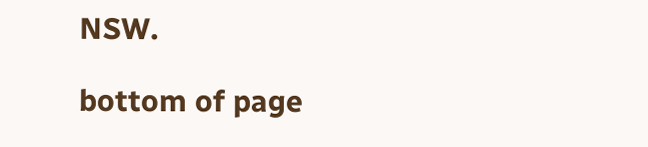NSW.

bottom of page